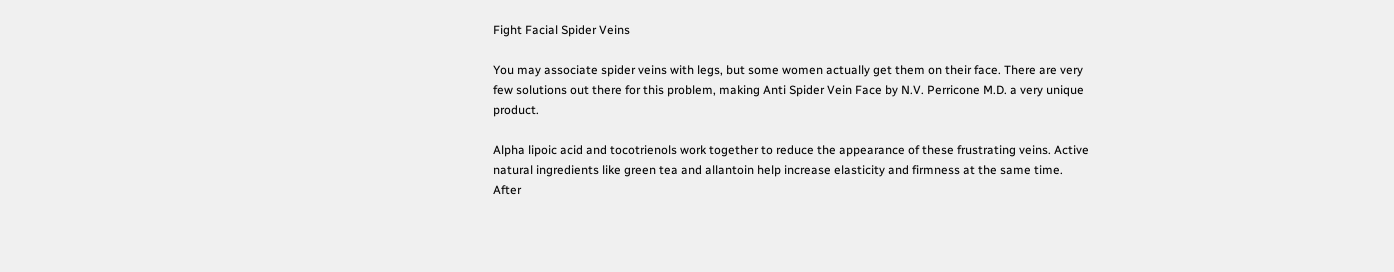Fight Facial Spider Veins

You may associate spider veins with legs, but some women actually get them on their face. There are very few solutions out there for this problem, making Anti Spider Vein Face by N.V. Perricone M.D. a very unique product.

Alpha lipoic acid and tocotrienols work together to reduce the appearance of these frustrating veins. Active natural ingredients like green tea and allantoin help increase elasticity and firmness at the same time. After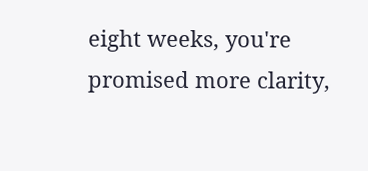eight weeks, you're promised more clarity,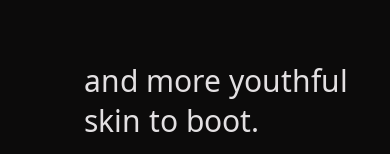and more youthful skin to boot.